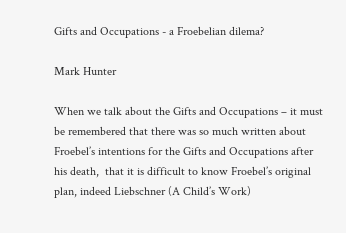Gifts and Occupations - a Froebelian dilema?

Mark Hunter

When we talk about the Gifts and Occupations – it must be remembered that there was so much written about Froebel’s intentions for the Gifts and Occupations after his death,  that it is difficult to know Froebel’s original plan, indeed Liebschner (A Child’s Work)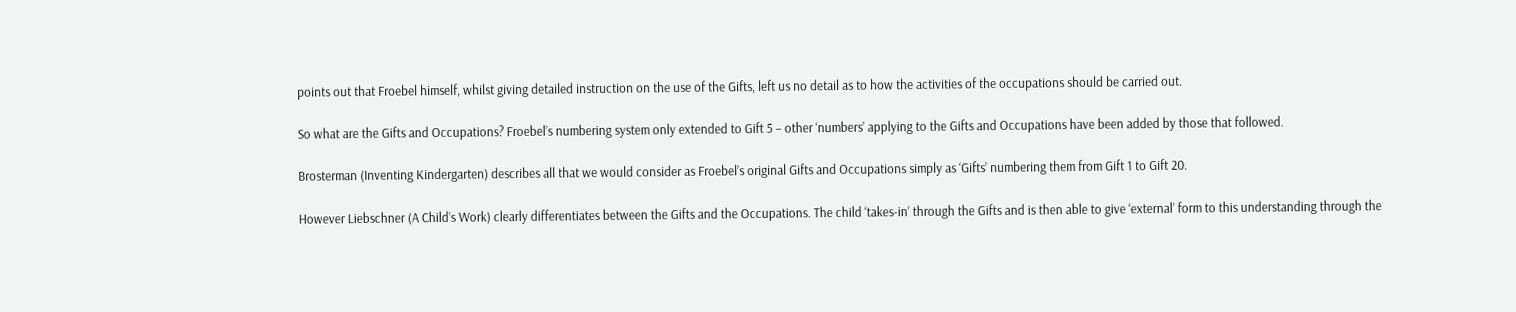points out that Froebel himself, whilst giving detailed instruction on the use of the Gifts, left us no detail as to how the activities of the occupations should be carried out.

So what are the Gifts and Occupations? Froebel’s numbering system only extended to Gift 5 – other ‘numbers’ applying to the Gifts and Occupations have been added by those that followed.

Brosterman (Inventing Kindergarten) describes all that we would consider as Froebel’s original Gifts and Occupations simply as ‘Gifts’ numbering them from Gift 1 to Gift 20.

However Liebschner (A Child’s Work) clearly differentiates between the Gifts and the Occupations. The child ‘takes-in’ through the Gifts and is then able to give ‘external’ form to this understanding through the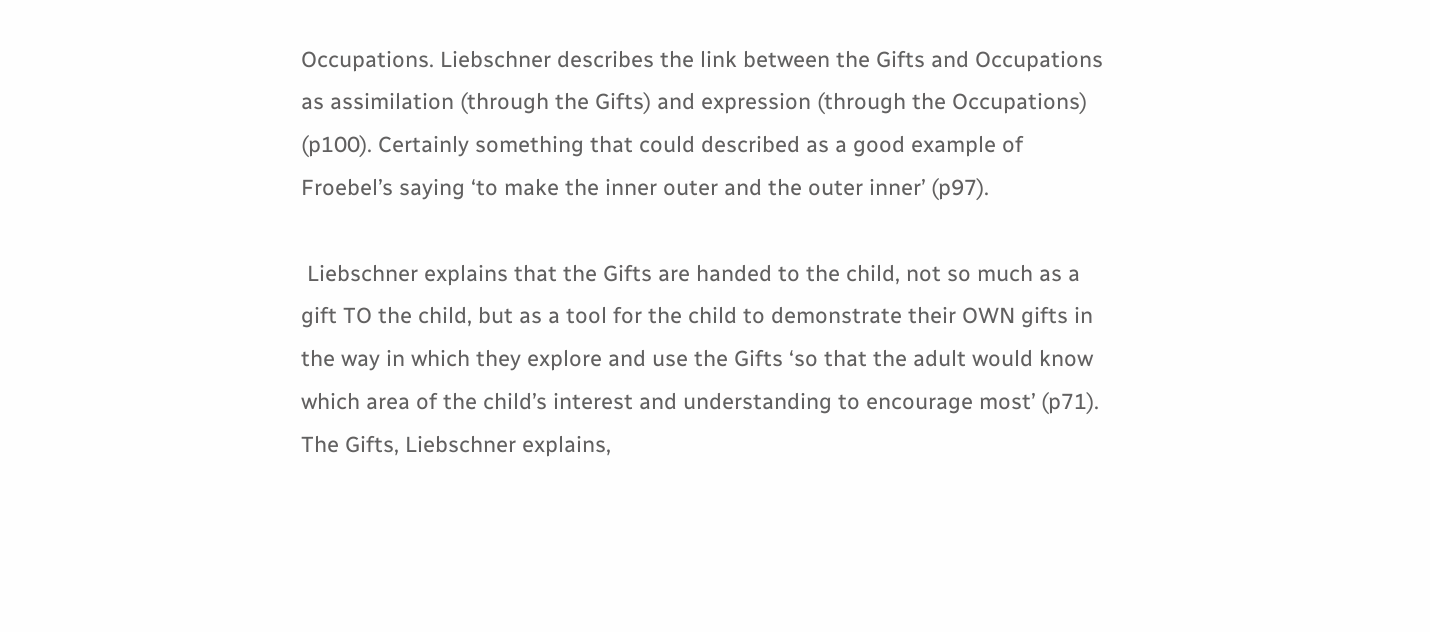Occupations. Liebschner describes the link between the Gifts and Occupations as assimilation (through the Gifts) and expression (through the Occupations) (p100). Certainly something that could described as a good example of Froebel’s saying ‘to make the inner outer and the outer inner’ (p97).

 Liebschner explains that the Gifts are handed to the child, not so much as a gift TO the child, but as a tool for the child to demonstrate their OWN gifts in the way in which they explore and use the Gifts ‘so that the adult would know which area of the child’s interest and understanding to encourage most’ (p71).  The Gifts, Liebschner explains,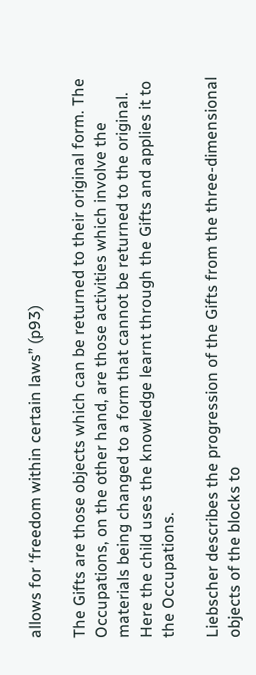allows for ‘freedom within certain laws” (p93)

The Gifts are those objects which can be returned to their original form. The Occupations, on the other hand, are those activities which involve the materials being changed to a form that cannot be returned to the original. Here the child uses the knowledge learnt through the Gifts and applies it to the Occupations.

Liebscher describes the progression of the Gifts from the three-dimensional objects of the blocks to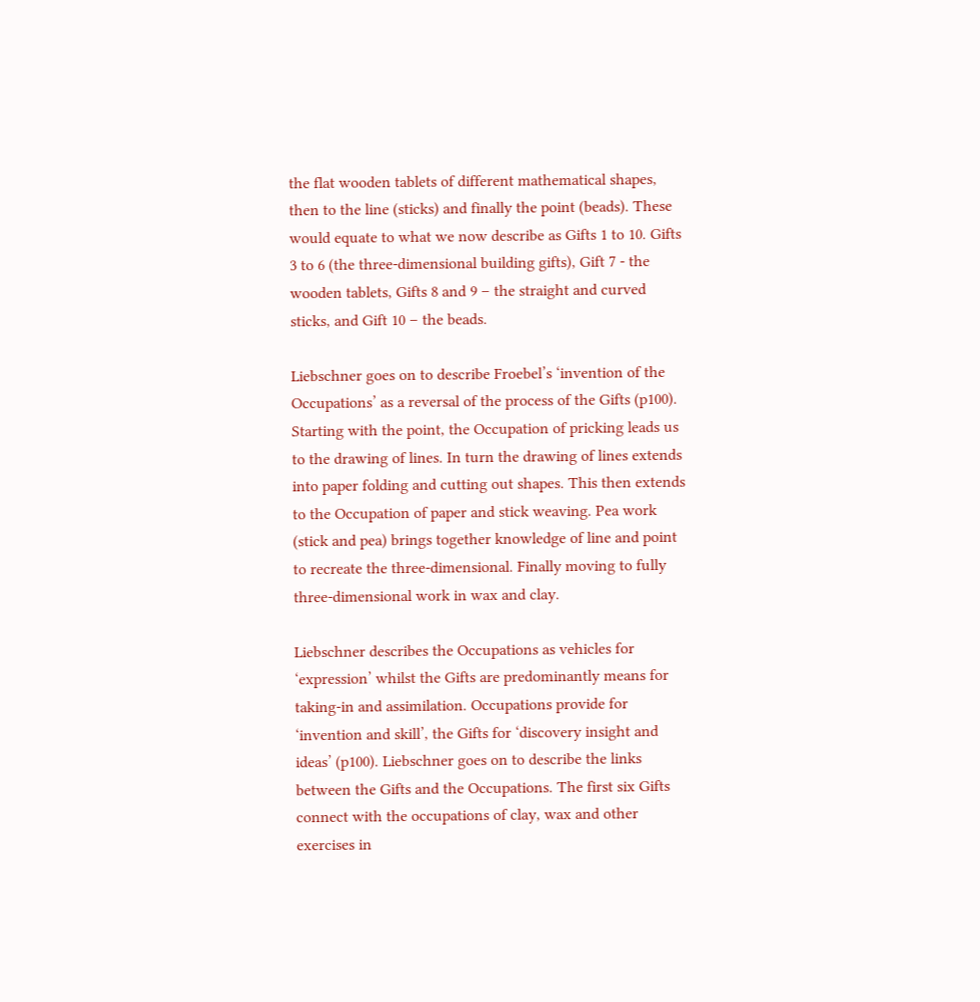the flat wooden tablets of different mathematical shapes, then to the line (sticks) and finally the point (beads). These would equate to what we now describe as Gifts 1 to 10. Gifts 3 to 6 (the three-dimensional building gifts), Gift 7 - the wooden tablets, Gifts 8 and 9 – the straight and curved sticks, and Gift 10 – the beads.

Liebschner goes on to describe Froebel’s ‘invention of the Occupations’ as a reversal of the process of the Gifts (p100). Starting with the point, the Occupation of pricking leads us to the drawing of lines. In turn the drawing of lines extends into paper folding and cutting out shapes. This then extends to the Occupation of paper and stick weaving. Pea work (stick and pea) brings together knowledge of line and point to recreate the three-dimensional. Finally moving to fully three-dimensional work in wax and clay.

Liebschner describes the Occupations as vehicles for ‘expression’ whilst the Gifts are predominantly means for taking-in and assimilation. Occupations provide for ‘invention and skill’, the Gifts for ‘discovery insight and ideas’ (p100). Liebschner goes on to describe the links between the Gifts and the Occupations. The first six Gifts connect with the occupations of clay, wax and other exercises in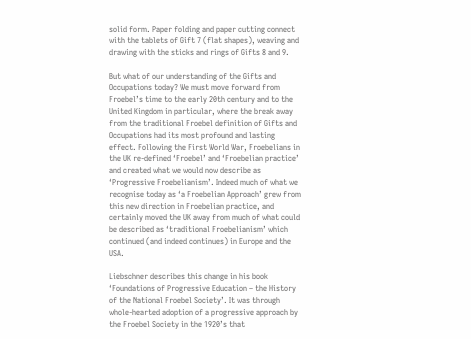solid form. Paper folding and paper cutting connect with the tablets of Gift 7 (flat shapes), weaving and drawing with the sticks and rings of Gifts 8 and 9.

But what of our understanding of the Gifts and Occupations today? We must move forward from Froebel’s time to the early 20th century and to the United Kingdom in particular, where the break away from the traditional Froebel definition of Gifts and Occupations had its most profound and lasting effect. Following the First World War, Froebelians in the UK re-defined ‘Froebel’ and ‘Froebelian practice’ and created what we would now describe as ‘Progressive Froebelianism’. Indeed much of what we recognise today as ‘a Froebelian Approach’ grew from this new direction in Froebelian practice, and certainly moved the UK away from much of what could be described as ‘traditional Froebelianism’ which continued (and indeed continues) in Europe and the USA.

Liebschner describes this change in his book ‘Foundations of Progressive Education – the History of the National Froebel Society’. It was through whole-hearted adoption of a progressive approach by the Froebel Society in the 1920’s that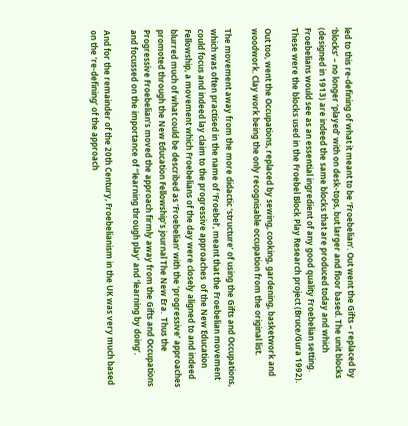led to this re-defining of what it meant to be ‘Froebelian’. Out went the Gifts – replaced by ‘blocks’ – no longer ‘played’ with on desk-tops, but larger and floor based. The unit blocks (designed in 1913) are indeed the same blocks that are produced today and which Froebelians would see as an essential ingredient of any good quality Froebelian setting.  These were the blocks used in the Froebel Block Play Research project (Bruce/Gura 1992).

Out too, went the Occupations, replaced by sewing, cooking, gardening, basketwork and woodwork. Clay work being the only recognisable occupation from the original list.

The movement away from the more didactic ‘structure’ of using the Gifts and Occupations, which was often practised in the name of ‘Froebel’, meant that the Froebelian movement could focus and indeed lay claim to the progressive approaches  of the New Education Fellowship, a movement which Froebelians of the day were closely aligned to and indeed blurred much of what could be described as ‘Froebelian’ with the ‘progressive’ approaches promoted through the New Education Fellowship’s journal The New Era.  Thus the Progressive Froebelian’s moved the approach firmly away from the Gifts and Occupations and focussed on the importance of ‘’learning through play’ and ‘learning by doing’.

And for the remainder of the 20th Century, Froebelianism in the UK was very much based on the ‘re-defining’ of the approach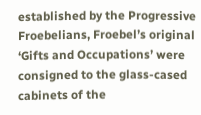established by the Progressive Froebelians, Froebel’s original ‘Gifts and Occupations’ were consigned to the glass-cased cabinets of the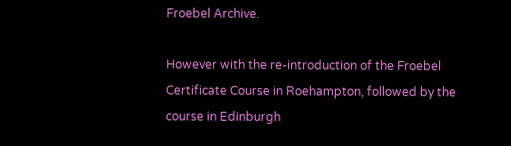Froebel Archive.

However with the re-introduction of the Froebel Certificate Course in Roehampton, followed by the course in Edinburgh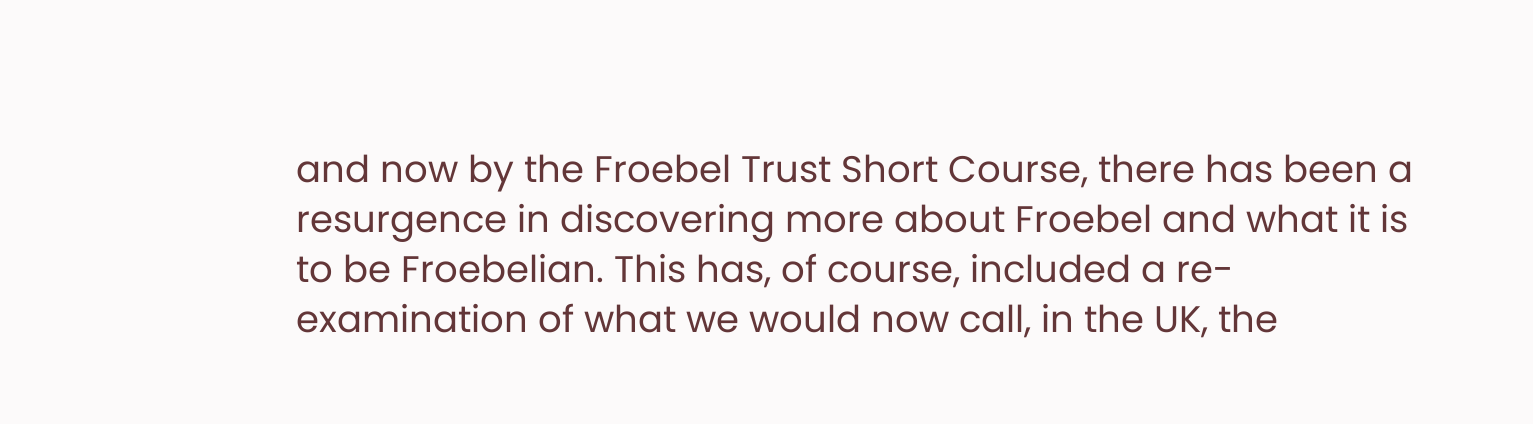and now by the Froebel Trust Short Course, there has been a resurgence in discovering more about Froebel and what it is to be Froebelian. This has, of course, included a re-examination of what we would now call, in the UK, the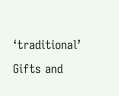‘traditional’ Gifts and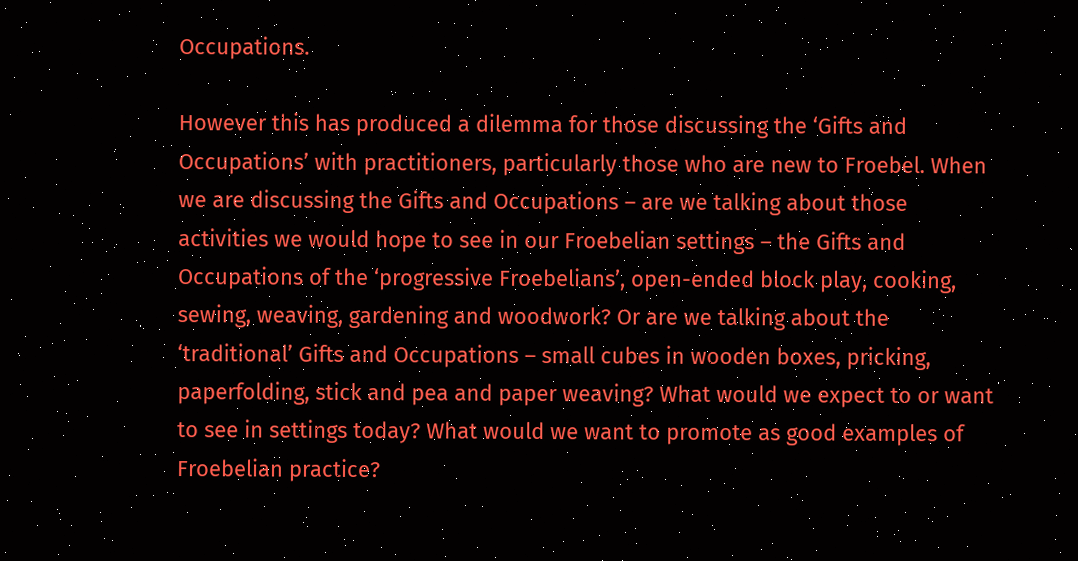Occupations.

However this has produced a dilemma for those discussing the ‘Gifts and Occupations’ with practitioners, particularly those who are new to Froebel. When we are discussing the Gifts and Occupations – are we talking about those activities we would hope to see in our Froebelian settings – the Gifts and Occupations of the ‘progressive Froebelians’, open-ended block play, cooking, sewing, weaving, gardening and woodwork? Or are we talking about the ‘traditional’ Gifts and Occupations – small cubes in wooden boxes, pricking, paperfolding, stick and pea and paper weaving? What would we expect to or want to see in settings today? What would we want to promote as good examples of Froebelian practice?